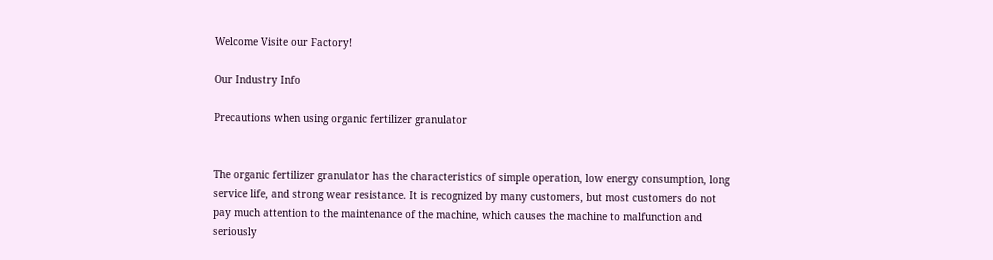Welcome Visite our Factory!

Our Industry Info

Precautions when using organic fertilizer granulator


The organic fertilizer granulator has the characteristics of simple operation, low energy consumption, long service life, and strong wear resistance. It is recognized by many customers, but most customers do not pay much attention to the maintenance of the machine, which causes the machine to malfunction and seriously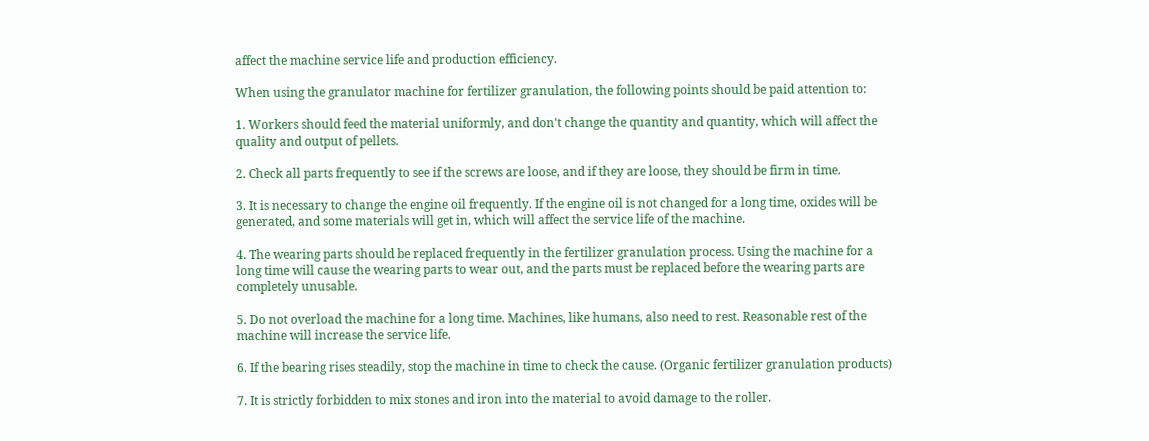affect the machine service life and production efficiency.

When using the granulator machine for fertilizer granulation, the following points should be paid attention to:

1. Workers should feed the material uniformly, and don't change the quantity and quantity, which will affect the quality and output of pellets.

2. Check all parts frequently to see if the screws are loose, and if they are loose, they should be firm in time.

3. It is necessary to change the engine oil frequently. If the engine oil is not changed for a long time, oxides will be generated, and some materials will get in, which will affect the service life of the machine.

4. The wearing parts should be replaced frequently in the fertilizer granulation process. Using the machine for a long time will cause the wearing parts to wear out, and the parts must be replaced before the wearing parts are completely unusable.

5. Do not overload the machine for a long time. Machines, like humans, also need to rest. Reasonable rest of the machine will increase the service life.

6. If the bearing rises steadily, stop the machine in time to check the cause. (Organic fertilizer granulation products)

7. It is strictly forbidden to mix stones and iron into the material to avoid damage to the roller.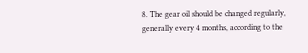8. The gear oil should be changed regularly, generally every 4 months, according to the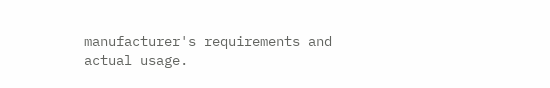manufacturer's requirements and actual usage.